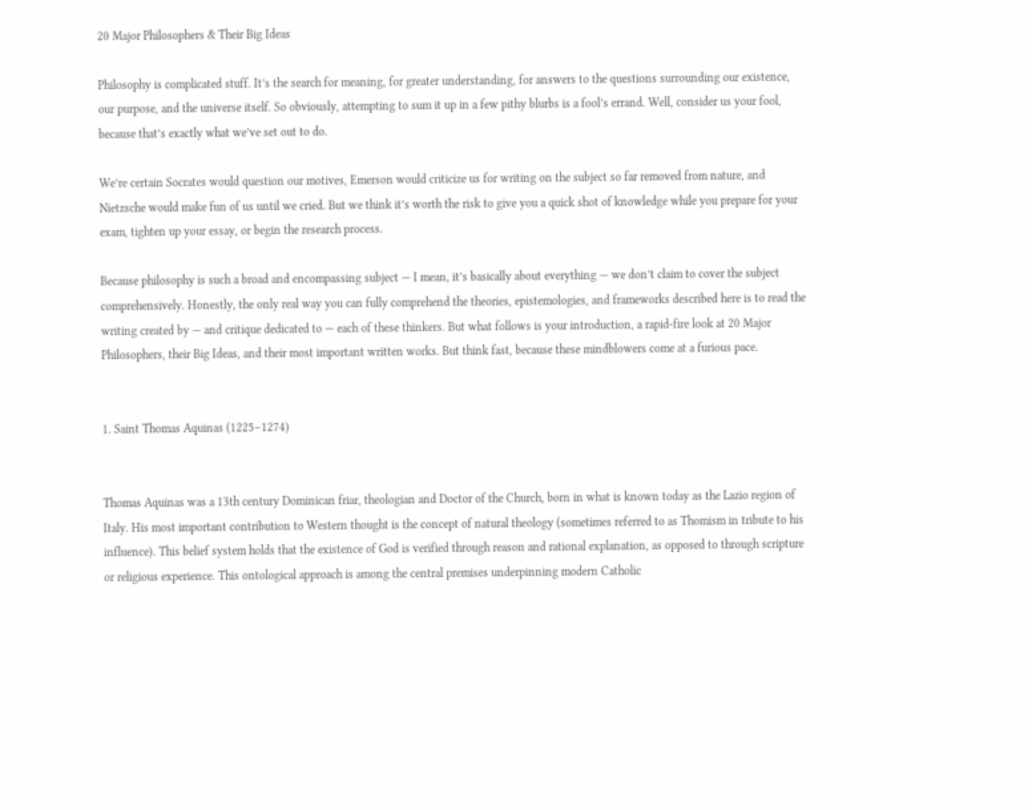20 Major Philosophers & Their Big Ideas

Philosophy is complicated stuff. It’s the search for meaning, for greater understanding, for answers to the questions surrounding our existence, our purpose, and the universe itself. So obviously, attempting to sum it up in a few pithy blurbs is a fool’s errand. Well, consider us your fool, because that’s exactly what we’ve set out to do.

We’re certain Socrates would question our motives, Emerson would criticize us for writing on the subject so far removed from nature, and Nietzsche would make fun of us until we cried. But we think it’s worth the risk to give you a quick shot of knowledge while you prepare for your exam, tighten up your essay, or begin the research process.

Because philosophy is such a broad and encompassing subject — I mean, it’s basically about everything — we don’t claim to cover the subject comprehensively. Honestly, the only real way you can fully comprehend the theories, epistemologies, and frameworks described here is to read the writing created by — and critique dedicated to — each of these thinkers. But what follows is your introduction, a rapid-fire look at 20 Major Philosophers, their Big Ideas, and their most important written works. But think fast, because these mindblowers come at a furious pace.


1. Saint Thomas Aquinas (1225–1274)


Thomas Aquinas was a 13th century Dominican friar, theologian and Doctor of the Church, born in what is known today as the Lazio region of Italy. His most important contribution to Western thought is the concept of natural theology (sometimes referred to as Thomism in tribute to his influence). This belief system holds that the existence of God is verified through reason and rational explanation, as opposed to through scripture or religious experience. This ontological approach is among the central premises underpinning modern Catholic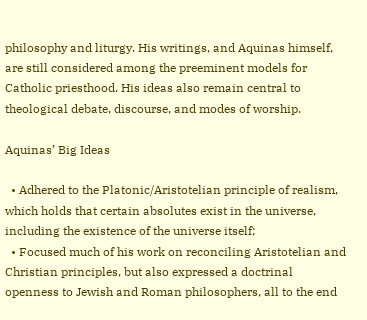philosophy and liturgy. His writings, and Aquinas himself, are still considered among the preeminent models for Catholic priesthood. His ideas also remain central to theological debate, discourse, and modes of worship.

Aquinas’ Big Ideas

  • Adhered to the Platonic/Aristotelian principle of realism, which holds that certain absolutes exist in the universe, including the existence of the universe itself;
  • Focused much of his work on reconciling Aristotelian and Christian principles, but also expressed a doctrinal openness to Jewish and Roman philosophers, all to the end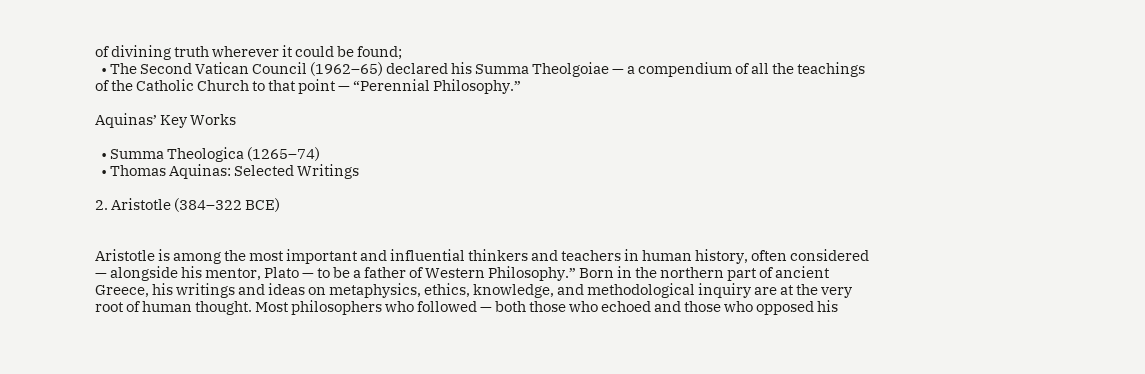of divining truth wherever it could be found;
  • The Second Vatican Council (1962–65) declared his Summa Theolgoiae — a compendium of all the teachings of the Catholic Church to that point — “Perennial Philosophy.”

Aquinas’ Key Works

  • Summa Theologica (1265–74)
  • Thomas Aquinas: Selected Writings

2. Aristotle (384–322 BCE)


Aristotle is among the most important and influential thinkers and teachers in human history, often considered — alongside his mentor, Plato — to be a father of Western Philosophy.” Born in the northern part of ancient Greece, his writings and ideas on metaphysics, ethics, knowledge, and methodological inquiry are at the very root of human thought. Most philosophers who followed — both those who echoed and those who opposed his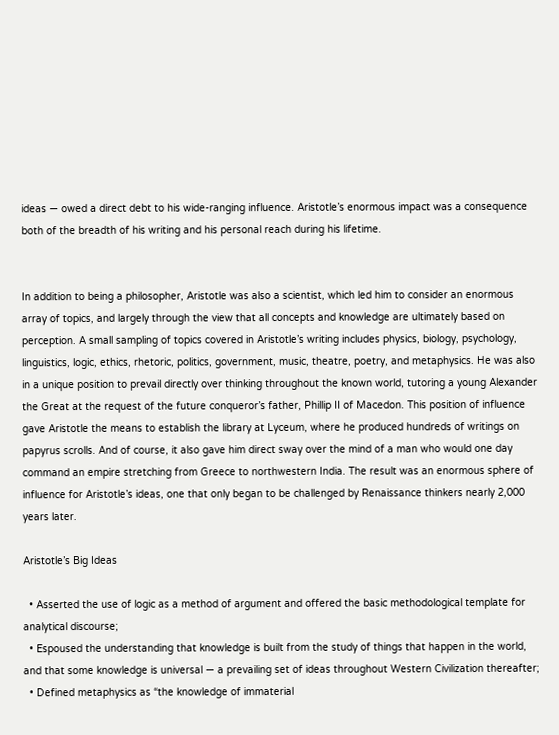ideas — owed a direct debt to his wide-ranging influence. Aristotle’s enormous impact was a consequence both of the breadth of his writing and his personal reach during his lifetime.


In addition to being a philosopher, Aristotle was also a scientist, which led him to consider an enormous array of topics, and largely through the view that all concepts and knowledge are ultimately based on perception. A small sampling of topics covered in Aristotle’s writing includes physics, biology, psychology, linguistics, logic, ethics, rhetoric, politics, government, music, theatre, poetry, and metaphysics. He was also in a unique position to prevail directly over thinking throughout the known world, tutoring a young Alexander the Great at the request of the future conqueror’s father, Phillip II of Macedon. This position of influence gave Aristotle the means to establish the library at Lyceum, where he produced hundreds of writings on papyrus scrolls. And of course, it also gave him direct sway over the mind of a man who would one day command an empire stretching from Greece to northwestern India. The result was an enormous sphere of influence for Aristotle’s ideas, one that only began to be challenged by Renaissance thinkers nearly 2,000 years later.

Aristotle’s Big Ideas

  • Asserted the use of logic as a method of argument and offered the basic methodological template for analytical discourse;
  • Espoused the understanding that knowledge is built from the study of things that happen in the world, and that some knowledge is universal — a prevailing set of ideas throughout Western Civilization thereafter;
  • Defined metaphysics as “the knowledge of immaterial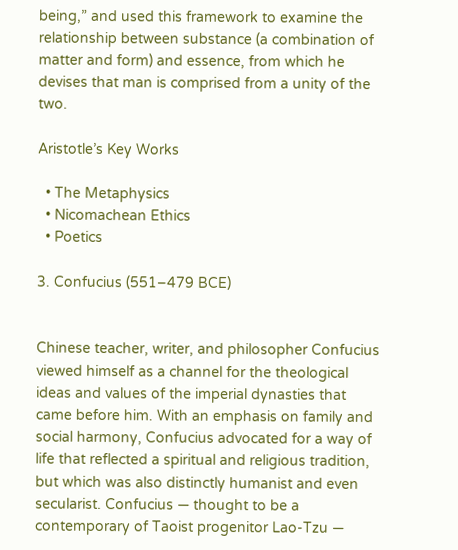being,” and used this framework to examine the relationship between substance (a combination of matter and form) and essence, from which he devises that man is comprised from a unity of the two.

Aristotle’s Key Works

  • The Metaphysics
  • Nicomachean Ethics
  • Poetics

3. Confucius (551–479 BCE)


Chinese teacher, writer, and philosopher Confucius viewed himself as a channel for the theological ideas and values of the imperial dynasties that came before him. With an emphasis on family and social harmony, Confucius advocated for a way of life that reflected a spiritual and religious tradition, but which was also distinctly humanist and even secularist. Confucius — thought to be a contemporary of Taoist progenitor Lao-Tzu —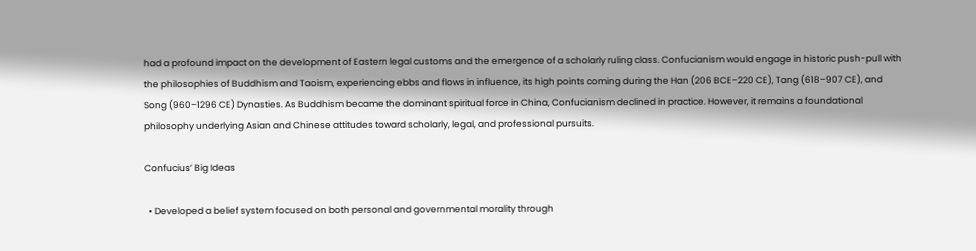had a profound impact on the development of Eastern legal customs and the emergence of a scholarly ruling class. Confucianism would engage in historic push-pull with the philosophies of Buddhism and Taoism, experiencing ebbs and flows in influence, its high points coming during the Han (206 BCE–220 CE), Tang (618–907 CE), and Song (960–1296 CE) Dynasties. As Buddhism became the dominant spiritual force in China, Confucianism declined in practice. However, it remains a foundational philosophy underlying Asian and Chinese attitudes toward scholarly, legal, and professional pursuits.

Confucius’ Big Ideas

  • Developed a belief system focused on both personal and governmental morality through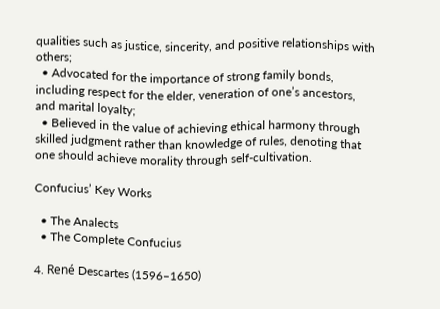qualities such as justice, sincerity, and positive relationships with others;
  • Advocated for the importance of strong family bonds, including respect for the elder, veneration of one’s ancestors, and marital loyalty;
  • Believed in the value of achieving ethical harmony through skilled judgment rather than knowledge of rules, denoting that one should achieve morality through self-cultivation.

Confucius’ Key Works

  • The Analects
  • The Complete Confucius

4. René Descartes (1596–1650)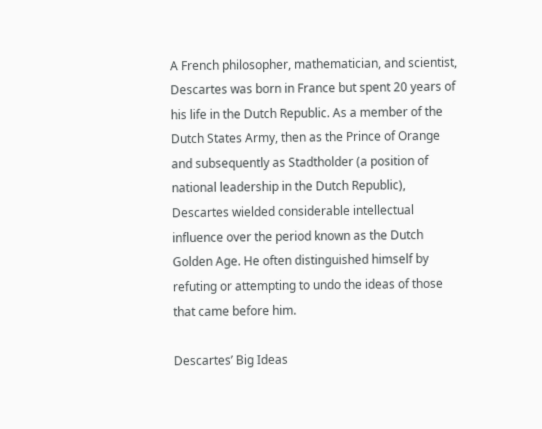A French philosopher, mathematician, and scientist, Descartes was born in France but spent 20 years of his life in the Dutch Republic. As a member of the Dutch States Army, then as the Prince of Orange and subsequently as Stadtholder (a position of national leadership in the Dutch Republic), Descartes wielded considerable intellectual influence over the period known as the Dutch Golden Age. He often distinguished himself by refuting or attempting to undo the ideas of those that came before him.

Descartes’ Big Ideas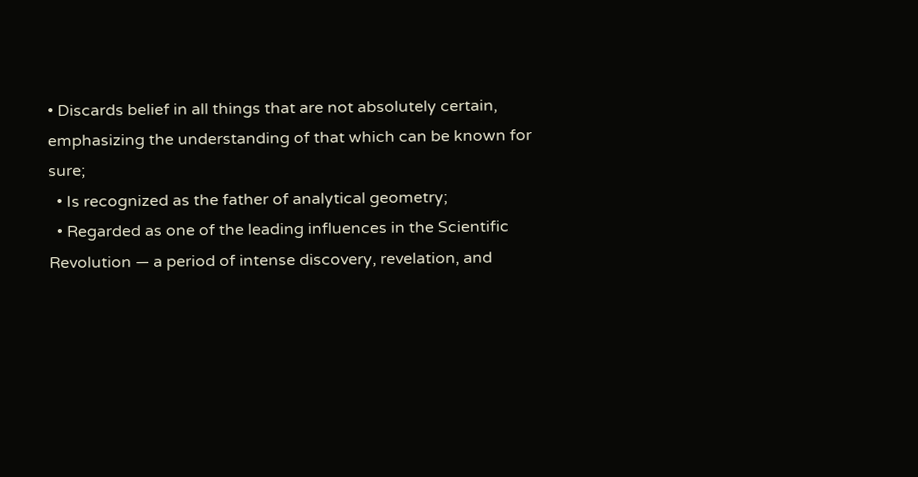• Discards belief in all things that are not absolutely certain, emphasizing the understanding of that which can be known for sure;
  • Is recognized as the father of analytical geometry;
  • Regarded as one of the leading influences in the Scientific Revolution — a period of intense discovery, revelation, and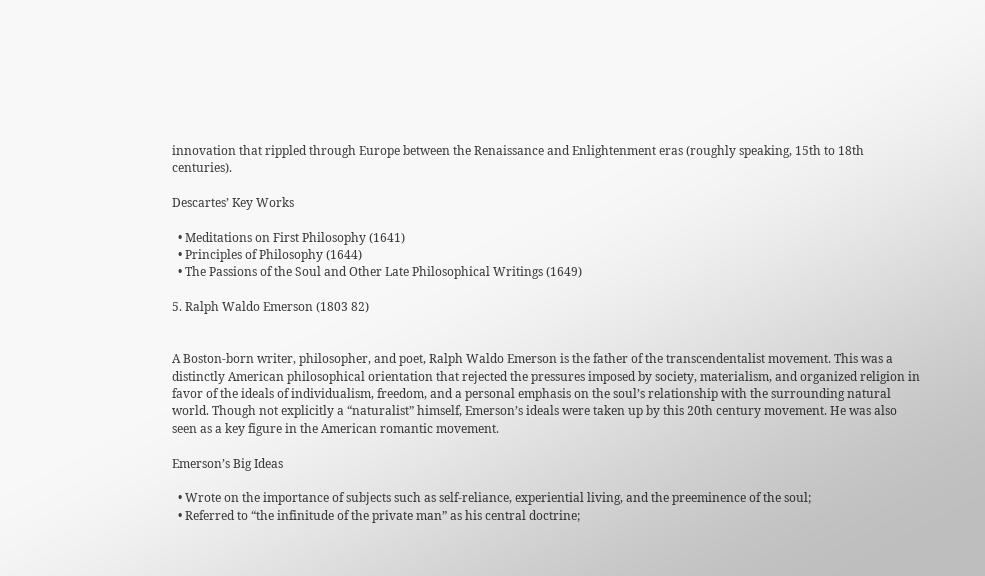innovation that rippled through Europe between the Renaissance and Enlightenment eras (roughly speaking, 15th to 18th centuries).

Descartes’ Key Works

  • Meditations on First Philosophy (1641)
  • Principles of Philosophy (1644)
  • The Passions of the Soul and Other Late Philosophical Writings (1649)

5. Ralph Waldo Emerson (1803 82)


A Boston-born writer, philosopher, and poet, Ralph Waldo Emerson is the father of the transcendentalist movement. This was a distinctly American philosophical orientation that rejected the pressures imposed by society, materialism, and organized religion in favor of the ideals of individualism, freedom, and a personal emphasis on the soul’s relationship with the surrounding natural world. Though not explicitly a “naturalist” himself, Emerson’s ideals were taken up by this 20th century movement. He was also seen as a key figure in the American romantic movement.

Emerson’s Big Ideas

  • Wrote on the importance of subjects such as self-reliance, experiential living, and the preeminence of the soul;
  • Referred to “the infinitude of the private man” as his central doctrine;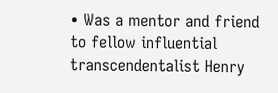• Was a mentor and friend to fellow influential transcendentalist Henry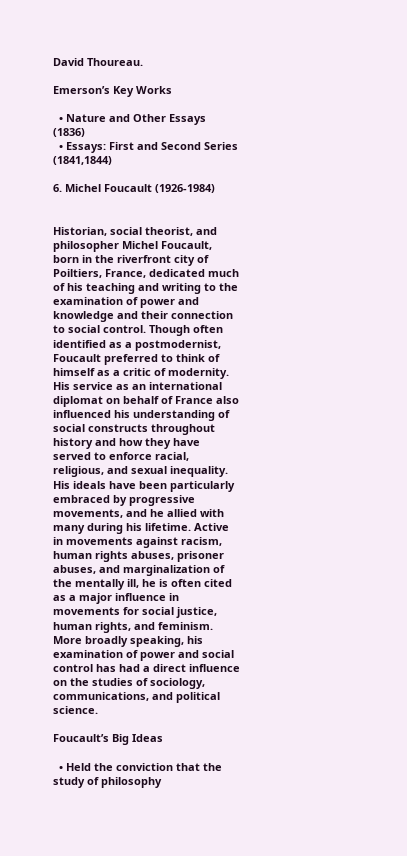David Thoureau.

Emerson’s Key Works

  • Nature and Other Essays (1836)
  • Essays: First and Second Series (1841,1844)

6. Michel Foucault (1926-1984)


Historian, social theorist, and philosopher Michel Foucault, born in the riverfront city of Poiltiers, France, dedicated much of his teaching and writing to the examination of power and knowledge and their connection to social control. Though often identified as a postmodernist, Foucault preferred to think of himself as a critic of modernity. His service as an international diplomat on behalf of France also influenced his understanding of social constructs throughout history and how they have served to enforce racial, religious, and sexual inequality. His ideals have been particularly embraced by progressive movements, and he allied with many during his lifetime. Active in movements against racism, human rights abuses, prisoner abuses, and marginalization of the mentally ill, he is often cited as a major influence in movements for social justice, human rights, and feminism. More broadly speaking, his examination of power and social control has had a direct influence on the studies of sociology, communications, and political science.

Foucault’s Big Ideas

  • Held the conviction that the study of philosophy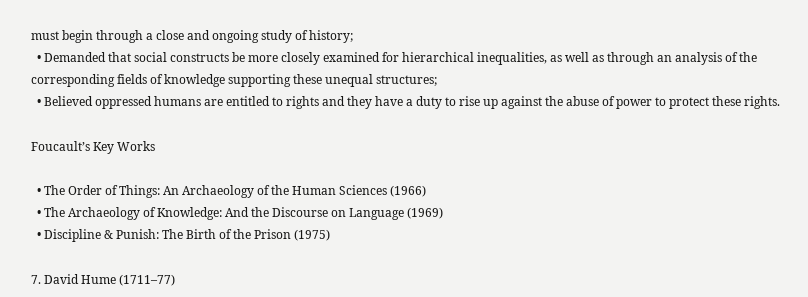must begin through a close and ongoing study of history;
  • Demanded that social constructs be more closely examined for hierarchical inequalities, as well as through an analysis of the corresponding fields of knowledge supporting these unequal structures;
  • Believed oppressed humans are entitled to rights and they have a duty to rise up against the abuse of power to protect these rights.

Foucault’s Key Works

  • The Order of Things: An Archaeology of the Human Sciences (1966)
  • The Archaeology of Knowledge: And the Discourse on Language (1969)
  • Discipline & Punish: The Birth of the Prison (1975)

7. David Hume (1711–77)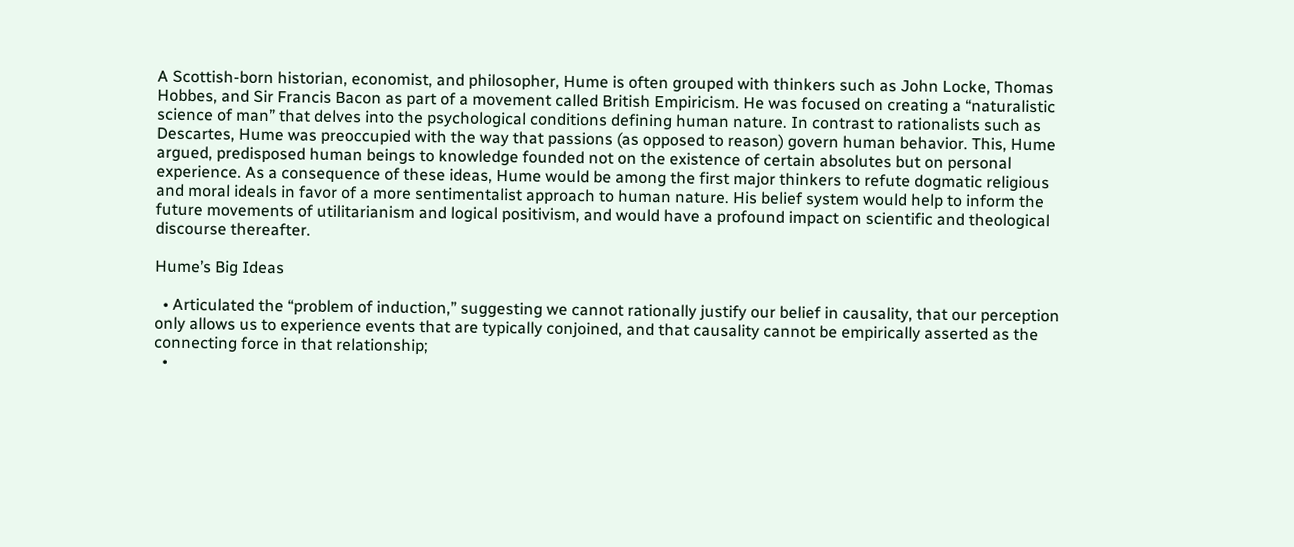A Scottish-born historian, economist, and philosopher, Hume is often grouped with thinkers such as John Locke, Thomas Hobbes, and Sir Francis Bacon as part of a movement called British Empiricism. He was focused on creating a “naturalistic science of man” that delves into the psychological conditions defining human nature. In contrast to rationalists such as Descartes, Hume was preoccupied with the way that passions (as opposed to reason) govern human behavior. This, Hume argued, predisposed human beings to knowledge founded not on the existence of certain absolutes but on personal experience. As a consequence of these ideas, Hume would be among the first major thinkers to refute dogmatic religious and moral ideals in favor of a more sentimentalist approach to human nature. His belief system would help to inform the future movements of utilitarianism and logical positivism, and would have a profound impact on scientific and theological discourse thereafter.

Hume’s Big Ideas

  • Articulated the “problem of induction,” suggesting we cannot rationally justify our belief in causality, that our perception only allows us to experience events that are typically conjoined, and that causality cannot be empirically asserted as the connecting force in that relationship;
  •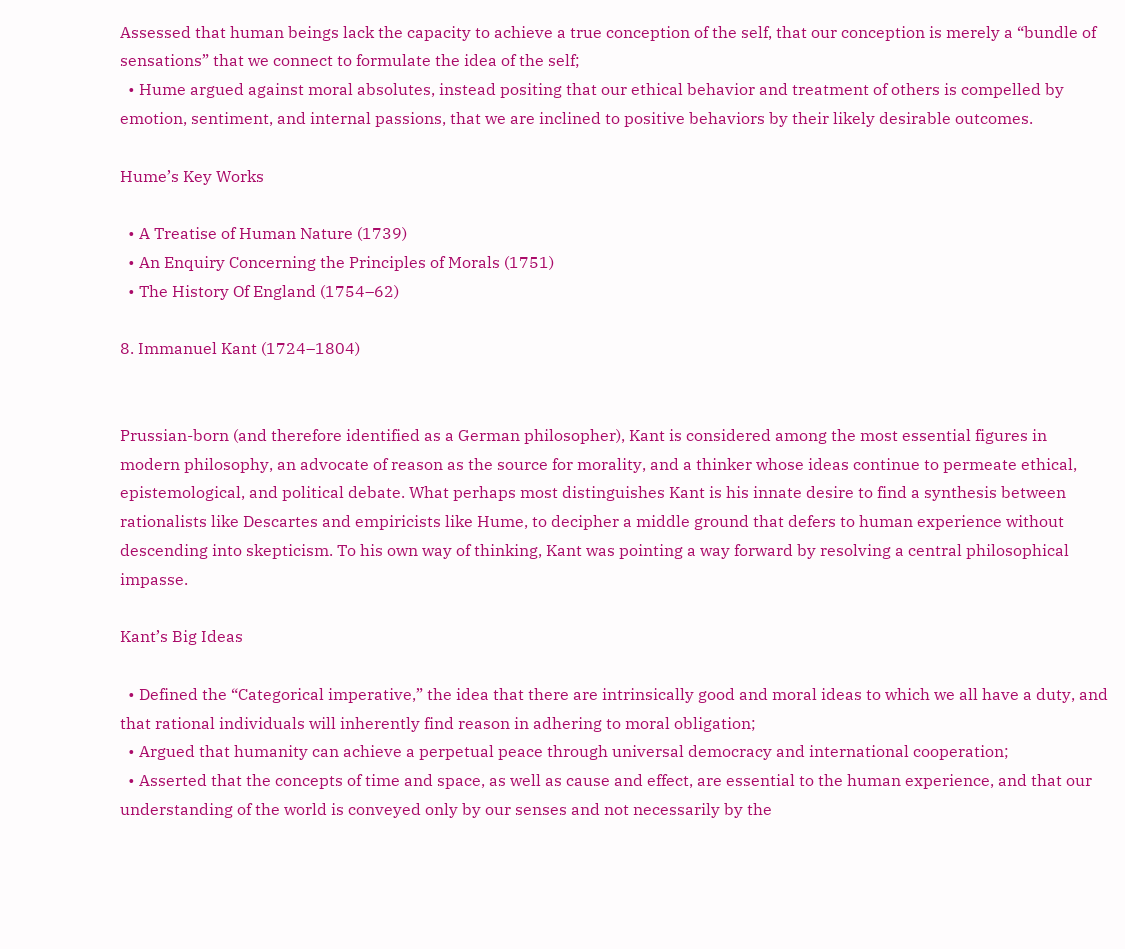Assessed that human beings lack the capacity to achieve a true conception of the self, that our conception is merely a “bundle of sensations” that we connect to formulate the idea of the self;
  • Hume argued against moral absolutes, instead positing that our ethical behavior and treatment of others is compelled by emotion, sentiment, and internal passions, that we are inclined to positive behaviors by their likely desirable outcomes.

Hume’s Key Works

  • A Treatise of Human Nature (1739)
  • An Enquiry Concerning the Principles of Morals (1751)
  • The History Of England (1754–62)

8. Immanuel Kant (1724–1804)


Prussian-born (and therefore identified as a German philosopher), Kant is considered among the most essential figures in modern philosophy, an advocate of reason as the source for morality, and a thinker whose ideas continue to permeate ethical, epistemological, and political debate. What perhaps most distinguishes Kant is his innate desire to find a synthesis between rationalists like Descartes and empiricists like Hume, to decipher a middle ground that defers to human experience without descending into skepticism. To his own way of thinking, Kant was pointing a way forward by resolving a central philosophical impasse.

Kant’s Big Ideas

  • Defined the “Categorical imperative,” the idea that there are intrinsically good and moral ideas to which we all have a duty, and that rational individuals will inherently find reason in adhering to moral obligation;
  • Argued that humanity can achieve a perpetual peace through universal democracy and international cooperation;
  • Asserted that the concepts of time and space, as well as cause and effect, are essential to the human experience, and that our understanding of the world is conveyed only by our senses and not necessarily by the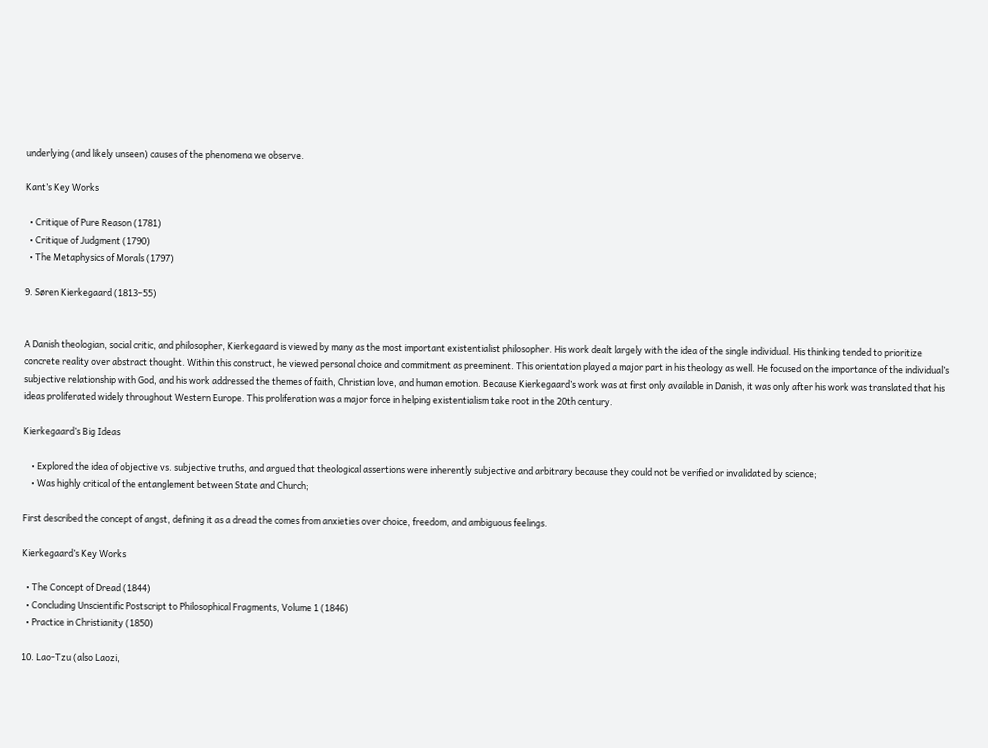underlying (and likely unseen) causes of the phenomena we observe.

Kant’s Key Works

  • Critique of Pure Reason (1781)
  • Critique of Judgment (1790)
  • The Metaphysics of Morals (1797)

9. Søren Kierkegaard (1813–55)


A Danish theologian, social critic, and philosopher, Kierkegaard is viewed by many as the most important existentialist philosopher. His work dealt largely with the idea of the single individual. His thinking tended to prioritize concrete reality over abstract thought. Within this construct, he viewed personal choice and commitment as preeminent. This orientation played a major part in his theology as well. He focused on the importance of the individual’s subjective relationship with God, and his work addressed the themes of faith, Christian love, and human emotion. Because Kierkegaard’s work was at first only available in Danish, it was only after his work was translated that his ideas proliferated widely throughout Western Europe. This proliferation was a major force in helping existentialism take root in the 20th century.

Kierkegaard’s Big Ideas

    • Explored the idea of objective vs. subjective truths, and argued that theological assertions were inherently subjective and arbitrary because they could not be verified or invalidated by science;
    • Was highly critical of the entanglement between State and Church;

First described the concept of angst, defining it as a dread the comes from anxieties over choice, freedom, and ambiguous feelings.

Kierkegaard’s Key Works

  • The Concept of Dread (1844)
  • Concluding Unscientific Postscript to Philosophical Fragments, Volume 1 (1846)
  • Practice in Christianity (1850)

10. Lao-Tzu (also Laozi,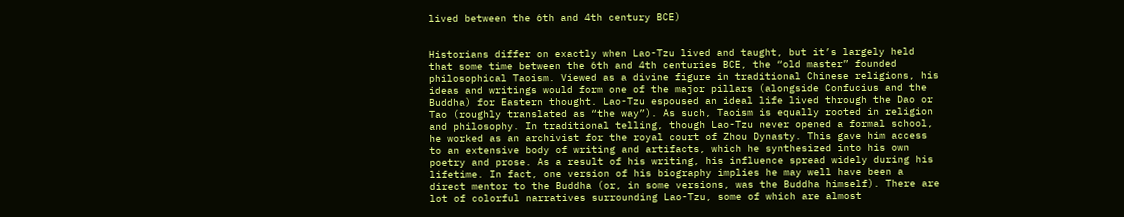lived between the 6th and 4th century BCE)


Historians differ on exactly when Lao-Tzu lived and taught, but it’s largely held that some time between the 6th and 4th centuries BCE, the “old master” founded philosophical Taoism. Viewed as a divine figure in traditional Chinese religions, his ideas and writings would form one of the major pillars (alongside Confucius and the Buddha) for Eastern thought. Lao-Tzu espoused an ideal life lived through the Dao or Tao (roughly translated as “the way”). As such, Taoism is equally rooted in religion and philosophy. In traditional telling, though Lao-Tzu never opened a formal school, he worked as an archivist for the royal court of Zhou Dynasty. This gave him access to an extensive body of writing and artifacts, which he synthesized into his own poetry and prose. As a result of his writing, his influence spread widely during his lifetime. In fact, one version of his biography implies he may well have been a direct mentor to the Buddha (or, in some versions, was the Buddha himself). There are lot of colorful narratives surrounding Lao-Tzu, some of which are almost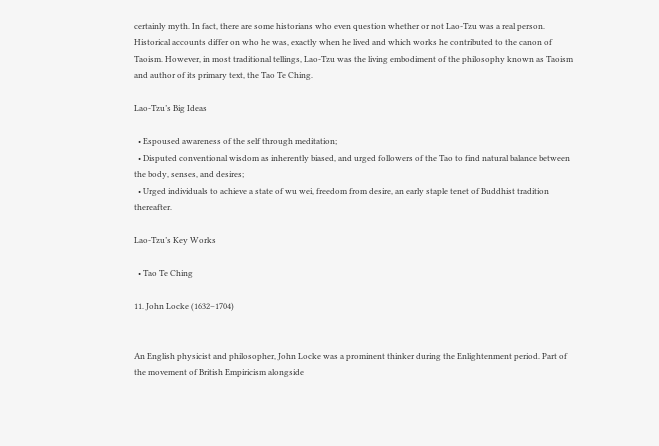certainly myth. In fact, there are some historians who even question whether or not Lao-Tzu was a real person. Historical accounts differ on who he was, exactly when he lived and which works he contributed to the canon of Taoism. However, in most traditional tellings, Lao-Tzu was the living embodiment of the philosophy known as Taoism and author of its primary text, the Tao Te Ching.

Lao-Tzu’s Big Ideas

  • Espoused awareness of the self through meditation;
  • Disputed conventional wisdom as inherently biased, and urged followers of the Tao to find natural balance between the body, senses, and desires;
  • Urged individuals to achieve a state of wu wei, freedom from desire, an early staple tenet of Buddhist tradition thereafter.

Lao-Tzu’s Key Works

  • Tao Te Ching

11. John Locke (1632–1704)


An English physicist and philosopher, John Locke was a prominent thinker during the Enlightenment period. Part of the movement of British Empiricism alongside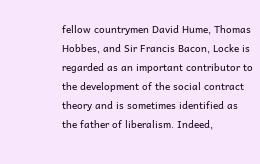fellow countrymen David Hume, Thomas Hobbes, and Sir Francis Bacon, Locke is regarded as an important contributor to the development of the social contract theory and is sometimes identified as the father of liberalism. Indeed,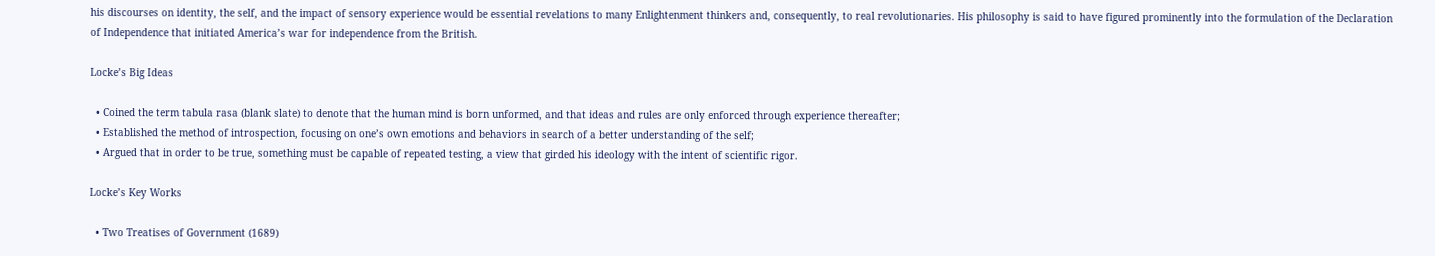his discourses on identity, the self, and the impact of sensory experience would be essential revelations to many Enlightenment thinkers and, consequently, to real revolutionaries. His philosophy is said to have figured prominently into the formulation of the Declaration of Independence that initiated America’s war for independence from the British.

Locke’s Big Ideas

  • Coined the term tabula rasa (blank slate) to denote that the human mind is born unformed, and that ideas and rules are only enforced through experience thereafter;
  • Established the method of introspection, focusing on one’s own emotions and behaviors in search of a better understanding of the self;
  • Argued that in order to be true, something must be capable of repeated testing, a view that girded his ideology with the intent of scientific rigor.

Locke’s Key Works

  • Two Treatises of Government (1689)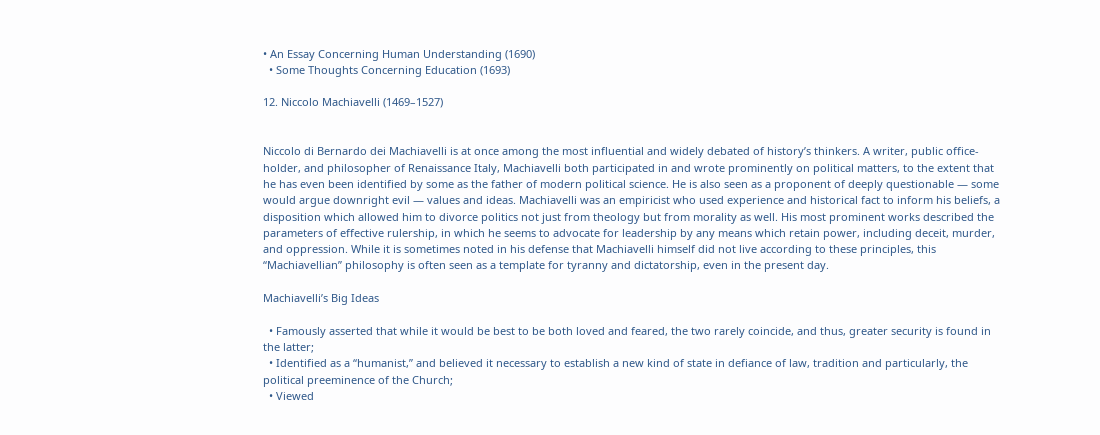• An Essay Concerning Human Understanding (1690)
  • Some Thoughts Concerning Education (1693)

12. Niccolo Machiavelli (1469–1527)


Niccolo di Bernardo dei Machiavelli is at once among the most influential and widely debated of history’s thinkers. A writer, public office-holder, and philosopher of Renaissance Italy, Machiavelli both participated in and wrote prominently on political matters, to the extent that he has even been identified by some as the father of modern political science. He is also seen as a proponent of deeply questionable — some would argue downright evil — values and ideas. Machiavelli was an empiricist who used experience and historical fact to inform his beliefs, a disposition which allowed him to divorce politics not just from theology but from morality as well. His most prominent works described the parameters of effective rulership, in which he seems to advocate for leadership by any means which retain power, including deceit, murder, and oppression. While it is sometimes noted in his defense that Machiavelli himself did not live according to these principles, this “Machiavellian” philosophy is often seen as a template for tyranny and dictatorship, even in the present day.

Machiavelli’s Big Ideas

  • Famously asserted that while it would be best to be both loved and feared, the two rarely coincide, and thus, greater security is found in the latter;
  • Identified as a “humanist,” and believed it necessary to establish a new kind of state in defiance of law, tradition and particularly, the political preeminence of the Church;
  • Viewed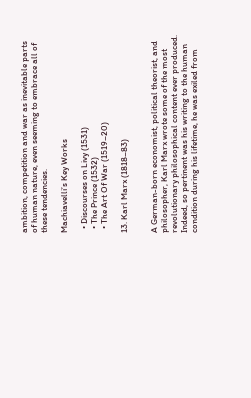ambition, competition and war as inevitable parts of human nature, even seeming to embrace all of these tendencies.

Machiavelli’s Key Works

  • Discourses on Livy (1531)
  • The Prince (1532)
  • The Art Of War (1519–20)

13. Karl Marx (1818–83)


A German-born economist, political theorist, and philosopher, Karl Marx wrote some of the most revolutionary philosophical content ever produced. Indeed, so pertinent was his writing to the human condition during his lifetime, he was exiled from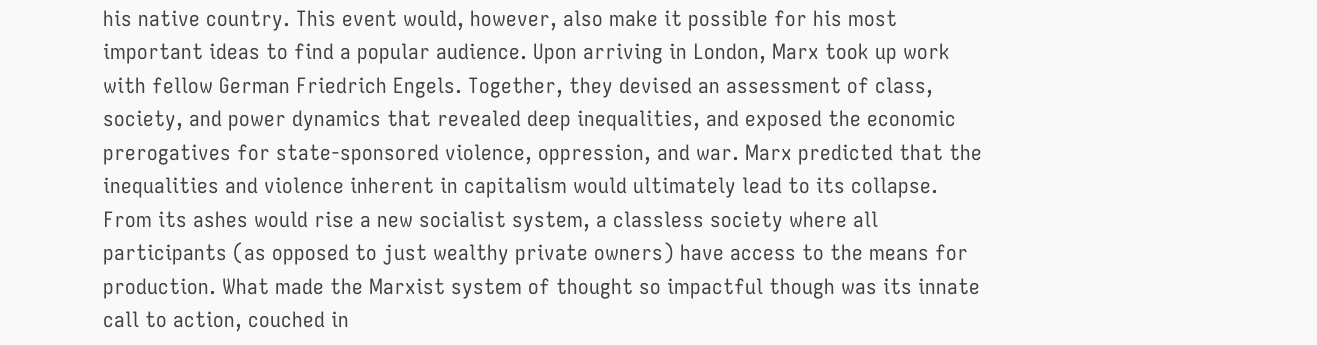his native country. This event would, however, also make it possible for his most important ideas to find a popular audience. Upon arriving in London, Marx took up work with fellow German Friedrich Engels. Together, they devised an assessment of class, society, and power dynamics that revealed deep inequalities, and exposed the economic prerogatives for state-sponsored violence, oppression, and war. Marx predicted that the inequalities and violence inherent in capitalism would ultimately lead to its collapse. From its ashes would rise a new socialist system, a classless society where all participants (as opposed to just wealthy private owners) have access to the means for production. What made the Marxist system of thought so impactful though was its innate call to action, couched in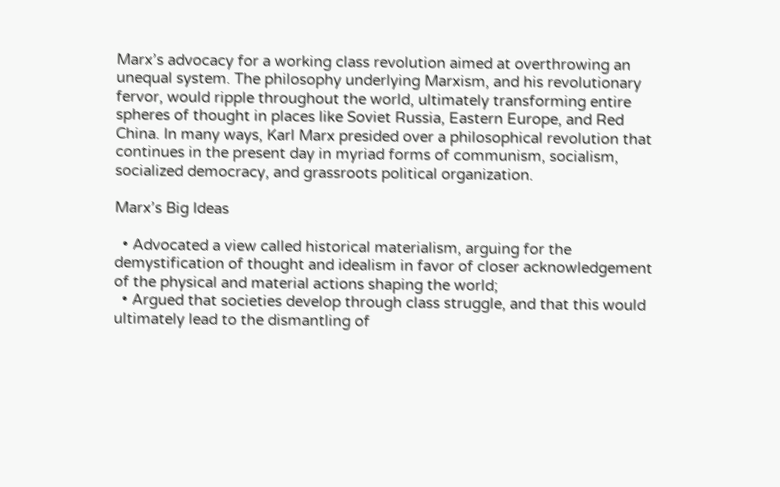Marx’s advocacy for a working class revolution aimed at overthrowing an unequal system. The philosophy underlying Marxism, and his revolutionary fervor, would ripple throughout the world, ultimately transforming entire spheres of thought in places like Soviet Russia, Eastern Europe, and Red China. In many ways, Karl Marx presided over a philosophical revolution that continues in the present day in myriad forms of communism, socialism, socialized democracy, and grassroots political organization.

Marx’s Big Ideas

  • Advocated a view called historical materialism, arguing for the demystification of thought and idealism in favor of closer acknowledgement of the physical and material actions shaping the world;
  • Argued that societies develop through class struggle, and that this would ultimately lead to the dismantling of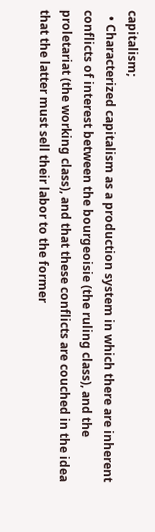capitalism;
  • Characterized capitalism as a production system in which there are inherent conflicts of interest between the bourgeoisie (the ruling class), and the proletariat (the working class), and that these conflicts are couched in the idea that the latter must sell their labor to the former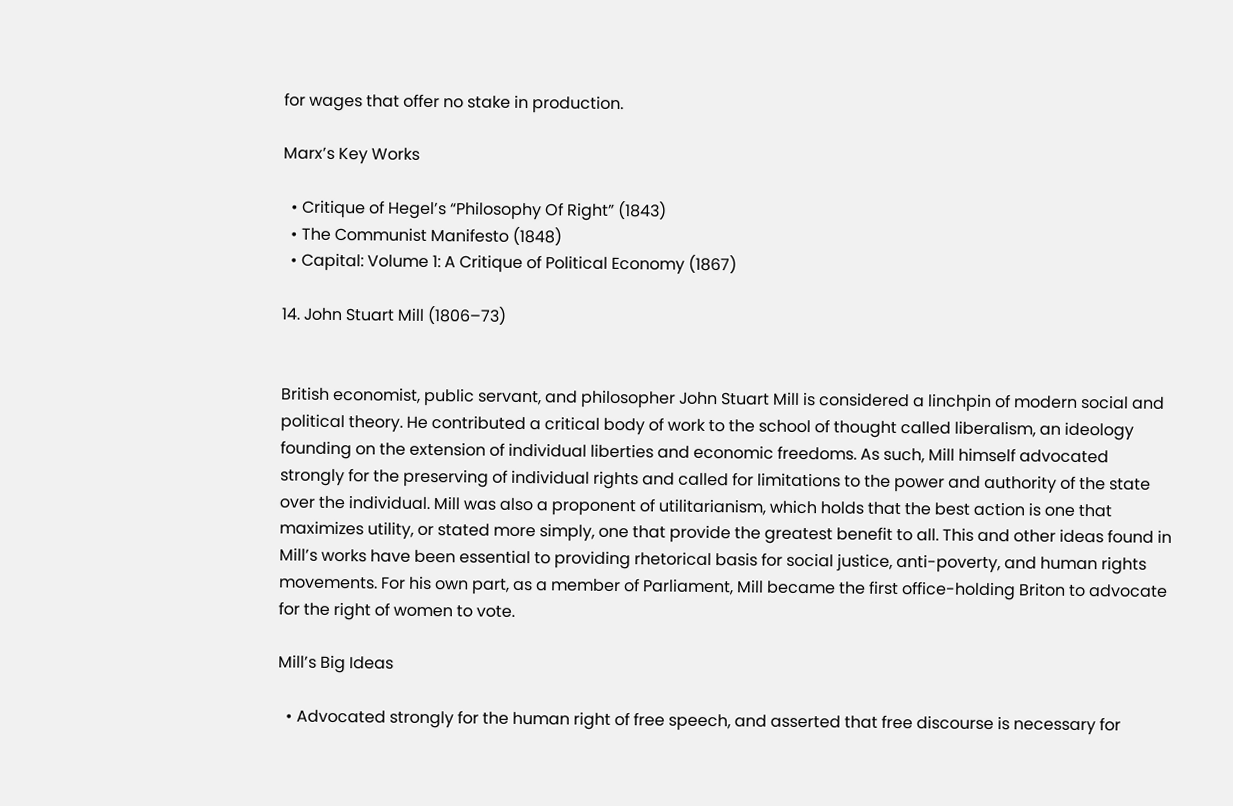for wages that offer no stake in production.

Marx’s Key Works

  • Critique of Hegel’s “Philosophy Of Right” (1843)
  • The Communist Manifesto (1848)
  • Capital: Volume 1: A Critique of Political Economy (1867)

14. John Stuart Mill (1806–73)


British economist, public servant, and philosopher John Stuart Mill is considered a linchpin of modern social and political theory. He contributed a critical body of work to the school of thought called liberalism, an ideology founding on the extension of individual liberties and economic freedoms. As such, Mill himself advocated strongly for the preserving of individual rights and called for limitations to the power and authority of the state over the individual. Mill was also a proponent of utilitarianism, which holds that the best action is one that maximizes utility, or stated more simply, one that provide the greatest benefit to all. This and other ideas found in Mill’s works have been essential to providing rhetorical basis for social justice, anti-poverty, and human rights movements. For his own part, as a member of Parliament, Mill became the first office-holding Briton to advocate for the right of women to vote.

Mill’s Big Ideas

  • Advocated strongly for the human right of free speech, and asserted that free discourse is necessary for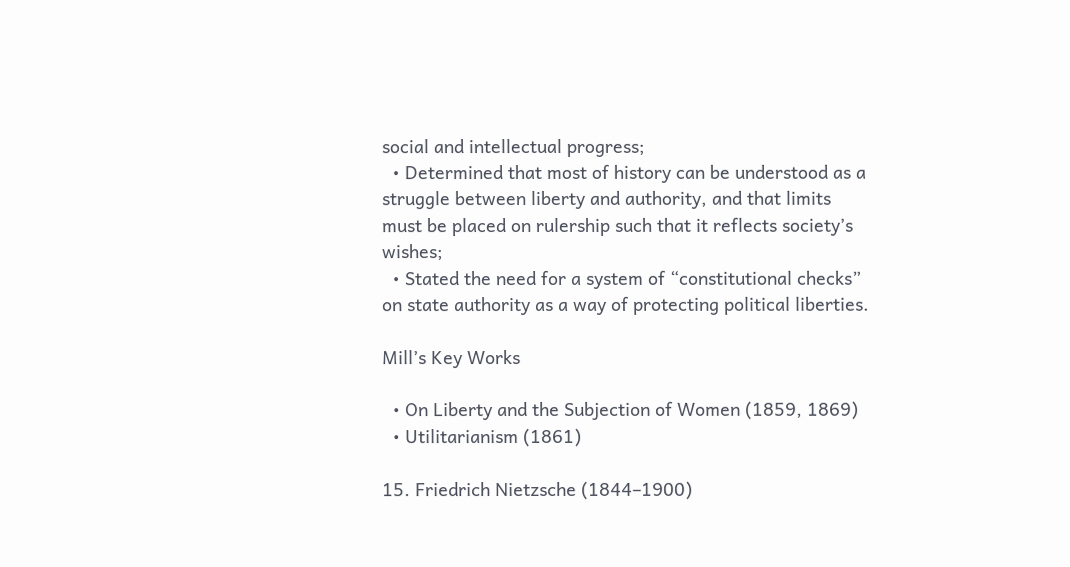social and intellectual progress;
  • Determined that most of history can be understood as a struggle between liberty and authority, and that limits must be placed on rulership such that it reflects society’s wishes;
  • Stated the need for a system of “constitutional checks” on state authority as a way of protecting political liberties.

Mill’s Key Works

  • On Liberty and the Subjection of Women (1859, 1869)
  • Utilitarianism (1861)

15. Friedrich Nietzsche (1844–1900)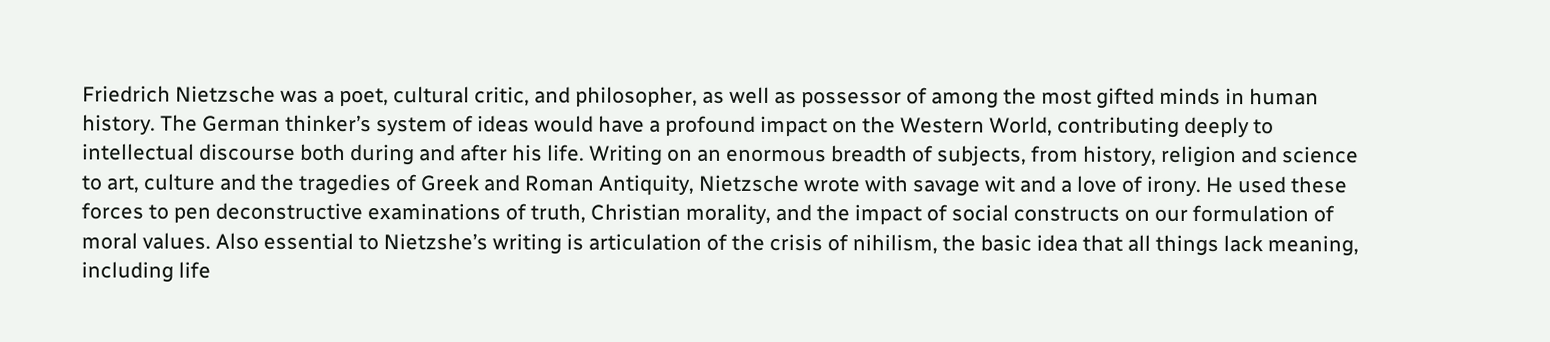Friedrich Nietzsche was a poet, cultural critic, and philosopher, as well as possessor of among the most gifted minds in human history. The German thinker’s system of ideas would have a profound impact on the Western World, contributing deeply to intellectual discourse both during and after his life. Writing on an enormous breadth of subjects, from history, religion and science to art, culture and the tragedies of Greek and Roman Antiquity, Nietzsche wrote with savage wit and a love of irony. He used these forces to pen deconstructive examinations of truth, Christian morality, and the impact of social constructs on our formulation of moral values. Also essential to Nietzshe’s writing is articulation of the crisis of nihilism, the basic idea that all things lack meaning, including life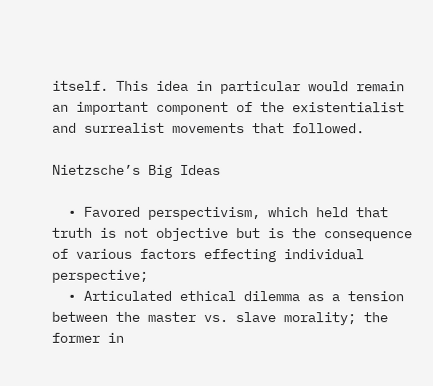itself. This idea in particular would remain an important component of the existentialist and surrealist movements that followed.

Nietzsche’s Big Ideas

  • Favored perspectivism, which held that truth is not objective but is the consequence of various factors effecting individual perspective;
  • Articulated ethical dilemma as a tension between the master vs. slave morality; the former in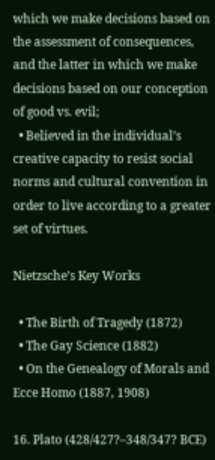which we make decisions based on the assessment of consequences, and the latter in which we make decisions based on our conception of good vs. evil;
  • Believed in the individual’s creative capacity to resist social norms and cultural convention in order to live according to a greater set of virtues.

Nietzsche’s Key Works

  • The Birth of Tragedy (1872)
  • The Gay Science (1882)
  • On the Genealogy of Morals and Ecce Homo (1887, 1908)

16. Plato (428/427?–348/347? BCE)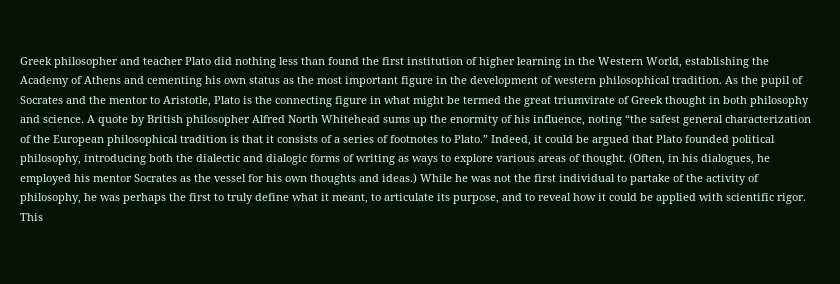Greek philosopher and teacher Plato did nothing less than found the first institution of higher learning in the Western World, establishing the Academy of Athens and cementing his own status as the most important figure in the development of western philosophical tradition. As the pupil of Socrates and the mentor to Aristotle, Plato is the connecting figure in what might be termed the great triumvirate of Greek thought in both philosophy and science. A quote by British philosopher Alfred North Whitehead sums up the enormity of his influence, noting “the safest general characterization of the European philosophical tradition is that it consists of a series of footnotes to Plato.” Indeed, it could be argued that Plato founded political philosophy, introducing both the dialectic and dialogic forms of writing as ways to explore various areas of thought. (Often, in his dialogues, he employed his mentor Socrates as the vessel for his own thoughts and ideas.) While he was not the first individual to partake of the activity of philosophy, he was perhaps the first to truly define what it meant, to articulate its purpose, and to reveal how it could be applied with scientific rigor. This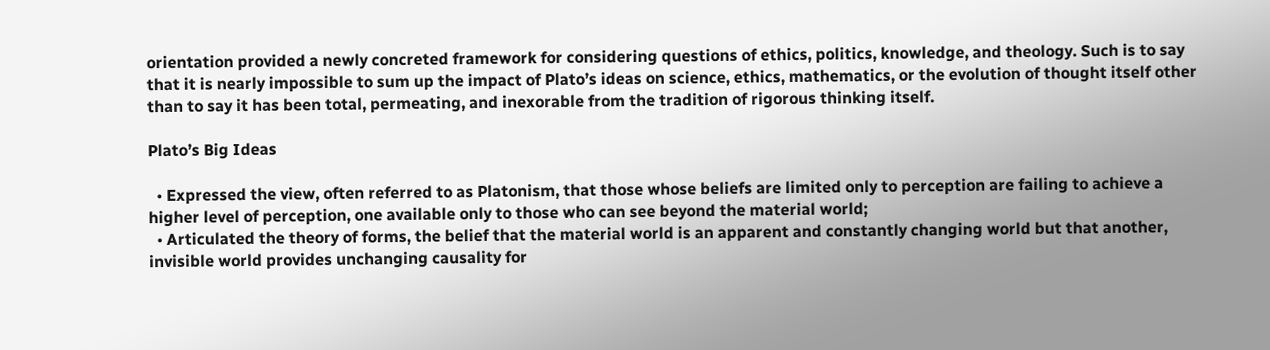orientation provided a newly concreted framework for considering questions of ethics, politics, knowledge, and theology. Such is to say that it is nearly impossible to sum up the impact of Plato’s ideas on science, ethics, mathematics, or the evolution of thought itself other than to say it has been total, permeating, and inexorable from the tradition of rigorous thinking itself.

Plato’s Big Ideas

  • Expressed the view, often referred to as Platonism, that those whose beliefs are limited only to perception are failing to achieve a higher level of perception, one available only to those who can see beyond the material world;
  • Articulated the theory of forms, the belief that the material world is an apparent and constantly changing world but that another, invisible world provides unchanging causality for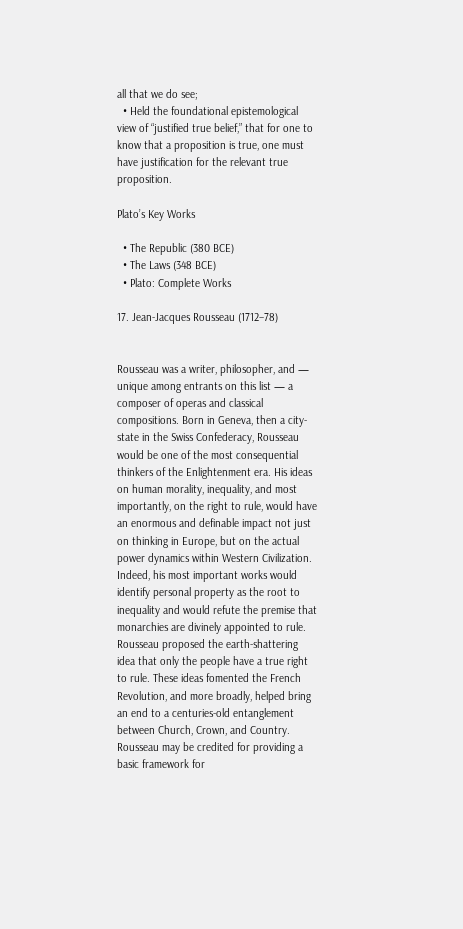all that we do see;
  • Held the foundational epistemological view of “justified true belief,” that for one to know that a proposition is true, one must have justification for the relevant true proposition.

Plato’s Key Works

  • The Republic (380 BCE)
  • The Laws (348 BCE)
  • Plato: Complete Works

17. Jean-Jacques Rousseau (1712–78)


Rousseau was a writer, philosopher, and — unique among entrants on this list — a composer of operas and classical compositions. Born in Geneva, then a city-state in the Swiss Confederacy, Rousseau would be one of the most consequential thinkers of the Enlightenment era. His ideas on human morality, inequality, and most importantly, on the right to rule, would have an enormous and definable impact not just on thinking in Europe, but on the actual power dynamics within Western Civilization. Indeed, his most important works would identify personal property as the root to inequality and would refute the premise that monarchies are divinely appointed to rule. Rousseau proposed the earth-shattering idea that only the people have a true right to rule. These ideas fomented the French Revolution, and more broadly, helped bring an end to a centuries-old entanglement between Church, Crown, and Country. Rousseau may be credited for providing a basic framework for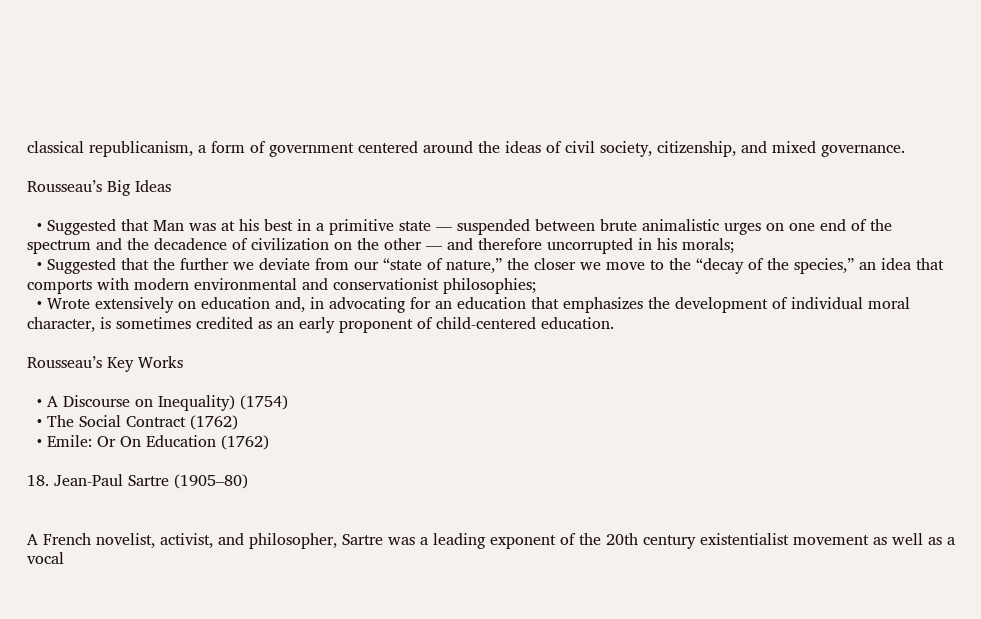classical republicanism, a form of government centered around the ideas of civil society, citizenship, and mixed governance.

Rousseau’s Big Ideas

  • Suggested that Man was at his best in a primitive state — suspended between brute animalistic urges on one end of the spectrum and the decadence of civilization on the other — and therefore uncorrupted in his morals;
  • Suggested that the further we deviate from our “state of nature,” the closer we move to the “decay of the species,” an idea that comports with modern environmental and conservationist philosophies;
  • Wrote extensively on education and, in advocating for an education that emphasizes the development of individual moral character, is sometimes credited as an early proponent of child-centered education.

Rousseau’s Key Works

  • A Discourse on Inequality) (1754)
  • The Social Contract (1762)
  • Emile: Or On Education (1762)

18. Jean-Paul Sartre (1905–80)


A French novelist, activist, and philosopher, Sartre was a leading exponent of the 20th century existentialist movement as well as a vocal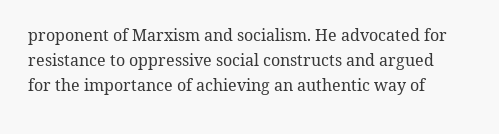proponent of Marxism and socialism. He advocated for resistance to oppressive social constructs and argued for the importance of achieving an authentic way of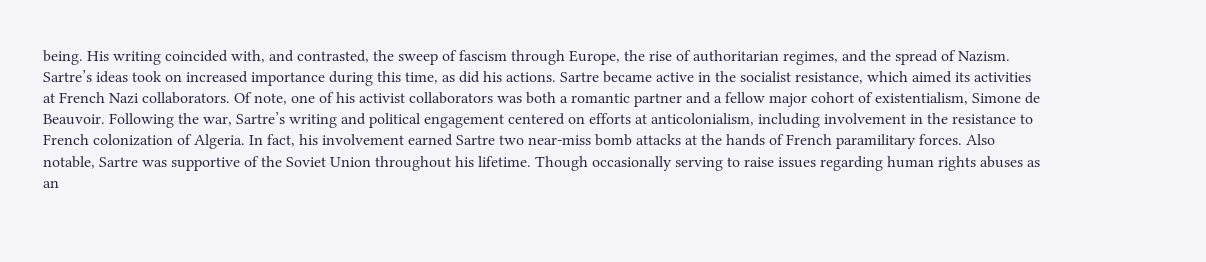being. His writing coincided with, and contrasted, the sweep of fascism through Europe, the rise of authoritarian regimes, and the spread of Nazism. Sartre’s ideas took on increased importance during this time, as did his actions. Sartre became active in the socialist resistance, which aimed its activities at French Nazi collaborators. Of note, one of his activist collaborators was both a romantic partner and a fellow major cohort of existentialism, Simone de Beauvoir. Following the war, Sartre’s writing and political engagement centered on efforts at anticolonialism, including involvement in the resistance to French colonization of Algeria. In fact, his involvement earned Sartre two near-miss bomb attacks at the hands of French paramilitary forces. Also notable, Sartre was supportive of the Soviet Union throughout his lifetime. Though occasionally serving to raise issues regarding human rights abuses as an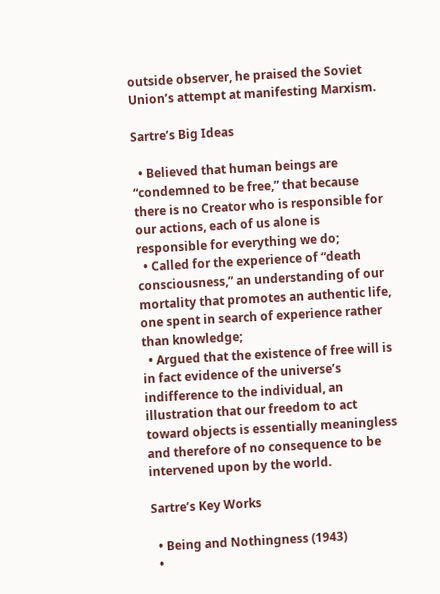outside observer, he praised the Soviet Union’s attempt at manifesting Marxism.

Sartre’s Big Ideas

  • Believed that human beings are “condemned to be free,” that because there is no Creator who is responsible for our actions, each of us alone is responsible for everything we do;
  • Called for the experience of “death consciousness,” an understanding of our mortality that promotes an authentic life, one spent in search of experience rather than knowledge;
  • Argued that the existence of free will is in fact evidence of the universe’s indifference to the individual, an illustration that our freedom to act toward objects is essentially meaningless and therefore of no consequence to be intervened upon by the world.

Sartre’s Key Works

  • Being and Nothingness (1943)
  •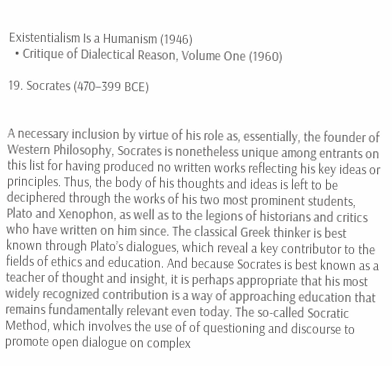Existentialism Is a Humanism (1946)
  • Critique of Dialectical Reason, Volume One (1960)

19. Socrates (470–399 BCE)


A necessary inclusion by virtue of his role as, essentially, the founder of Western Philosophy, Socrates is nonetheless unique among entrants on this list for having produced no written works reflecting his key ideas or principles. Thus, the body of his thoughts and ideas is left to be deciphered through the works of his two most prominent students, Plato and Xenophon, as well as to the legions of historians and critics who have written on him since. The classical Greek thinker is best known through Plato’s dialogues, which reveal a key contributor to the fields of ethics and education. And because Socrates is best known as a teacher of thought and insight, it is perhaps appropriate that his most widely recognized contribution is a way of approaching education that remains fundamentally relevant even today. The so-called Socratic Method, which involves the use of of questioning and discourse to promote open dialogue on complex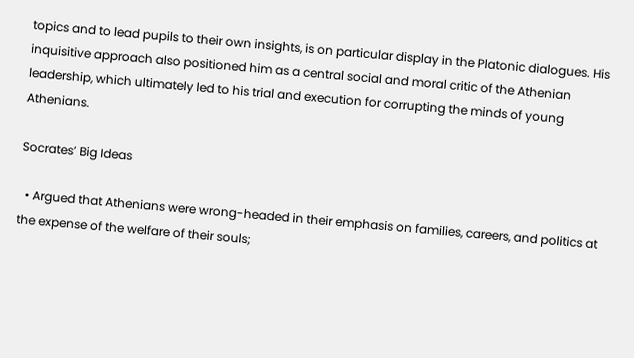topics and to lead pupils to their own insights, is on particular display in the Platonic dialogues. His inquisitive approach also positioned him as a central social and moral critic of the Athenian leadership, which ultimately led to his trial and execution for corrupting the minds of young Athenians.

Socrates’ Big Ideas

  • Argued that Athenians were wrong-headed in their emphasis on families, careers, and politics at the expense of the welfare of their souls;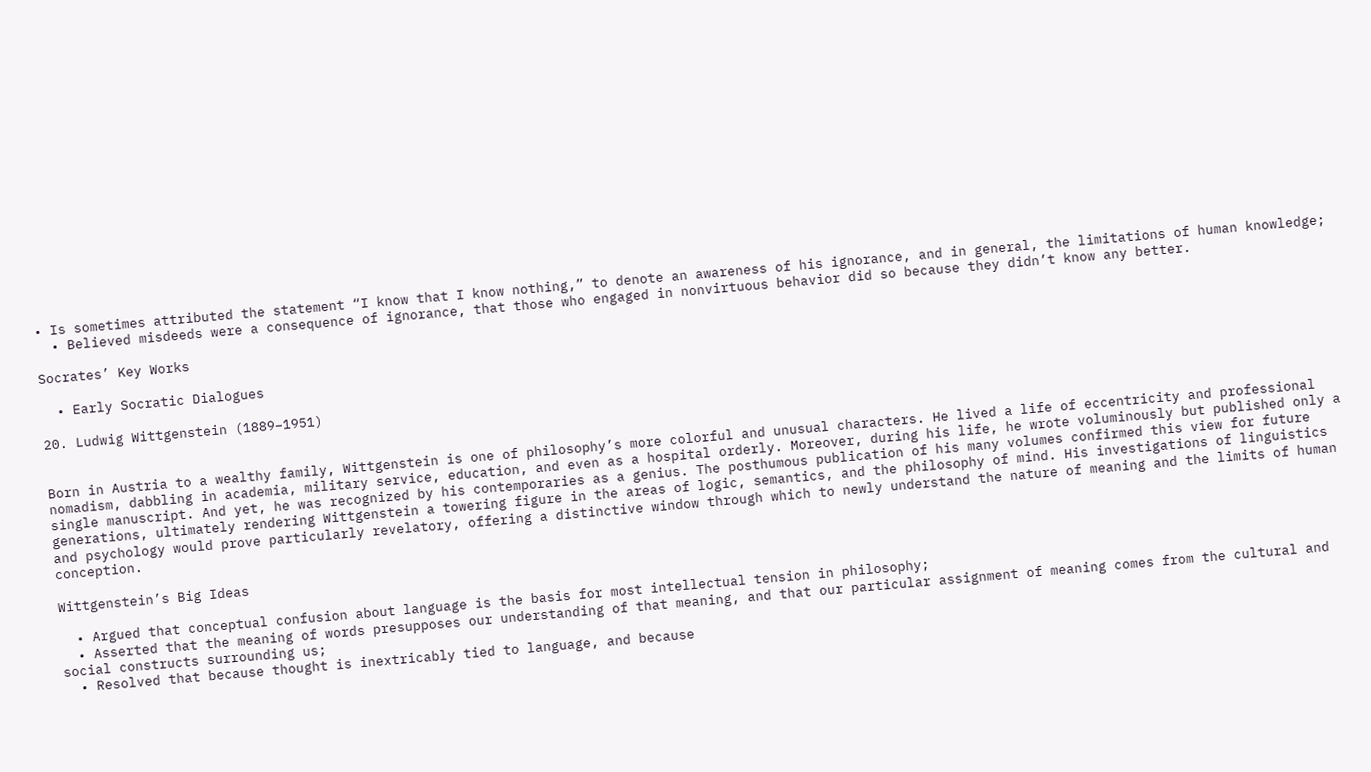• Is sometimes attributed the statement “I know that I know nothing,” to denote an awareness of his ignorance, and in general, the limitations of human knowledge;
  • Believed misdeeds were a consequence of ignorance, that those who engaged in nonvirtuous behavior did so because they didn’t know any better.

Socrates’ Key Works

  • Early Socratic Dialogues

20. Ludwig Wittgenstein (1889–1951)


Born in Austria to a wealthy family, Wittgenstein is one of philosophy’s more colorful and unusual characters. He lived a life of eccentricity and professional nomadism, dabbling in academia, military service, education, and even as a hospital orderly. Moreover, during his life, he wrote voluminously but published only a single manuscript. And yet, he was recognized by his contemporaries as a genius. The posthumous publication of his many volumes confirmed this view for future generations, ultimately rendering Wittgenstein a towering figure in the areas of logic, semantics, and the philosophy of mind. His investigations of linguistics and psychology would prove particularly revelatory, offering a distinctive window through which to newly understand the nature of meaning and the limits of human conception.

Wittgenstein’s Big Ideas

  • Argued that conceptual confusion about language is the basis for most intellectual tension in philosophy;
  • Asserted that the meaning of words presupposes our understanding of that meaning, and that our particular assignment of meaning comes from the cultural and social constructs surrounding us;
  • Resolved that because thought is inextricably tied to language, and because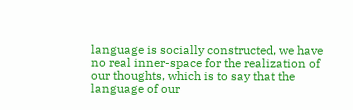language is socially constructed, we have no real inner-space for the realization of our thoughts, which is to say that the language of our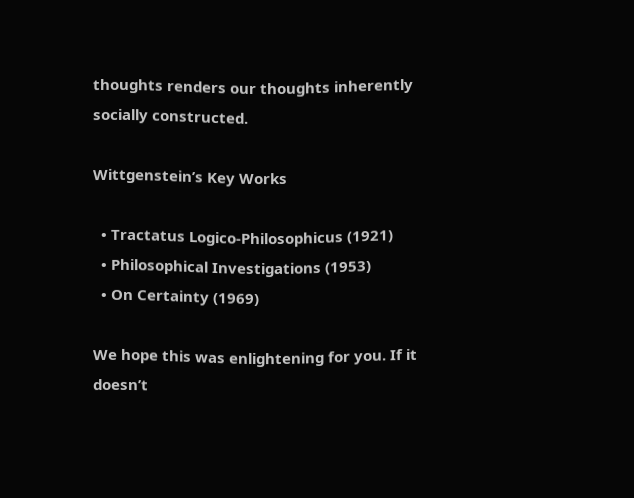thoughts renders our thoughts inherently socially constructed.

Wittgenstein’s Key Works

  • Tractatus Logico-Philosophicus (1921)
  • Philosophical Investigations (1953)
  • On Certainty (1969)

We hope this was enlightening for you. If it doesn’t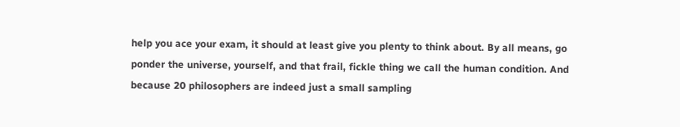help you ace your exam, it should at least give you plenty to think about. By all means, go ponder the universe, yourself, and that frail, fickle thing we call the human condition. And because 20 philosophers are indeed just a small sampling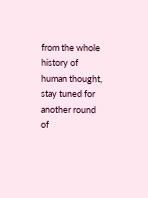from the whole history of human thought, stay tuned for another round of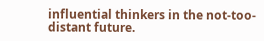influential thinkers in the not-too-distant future.